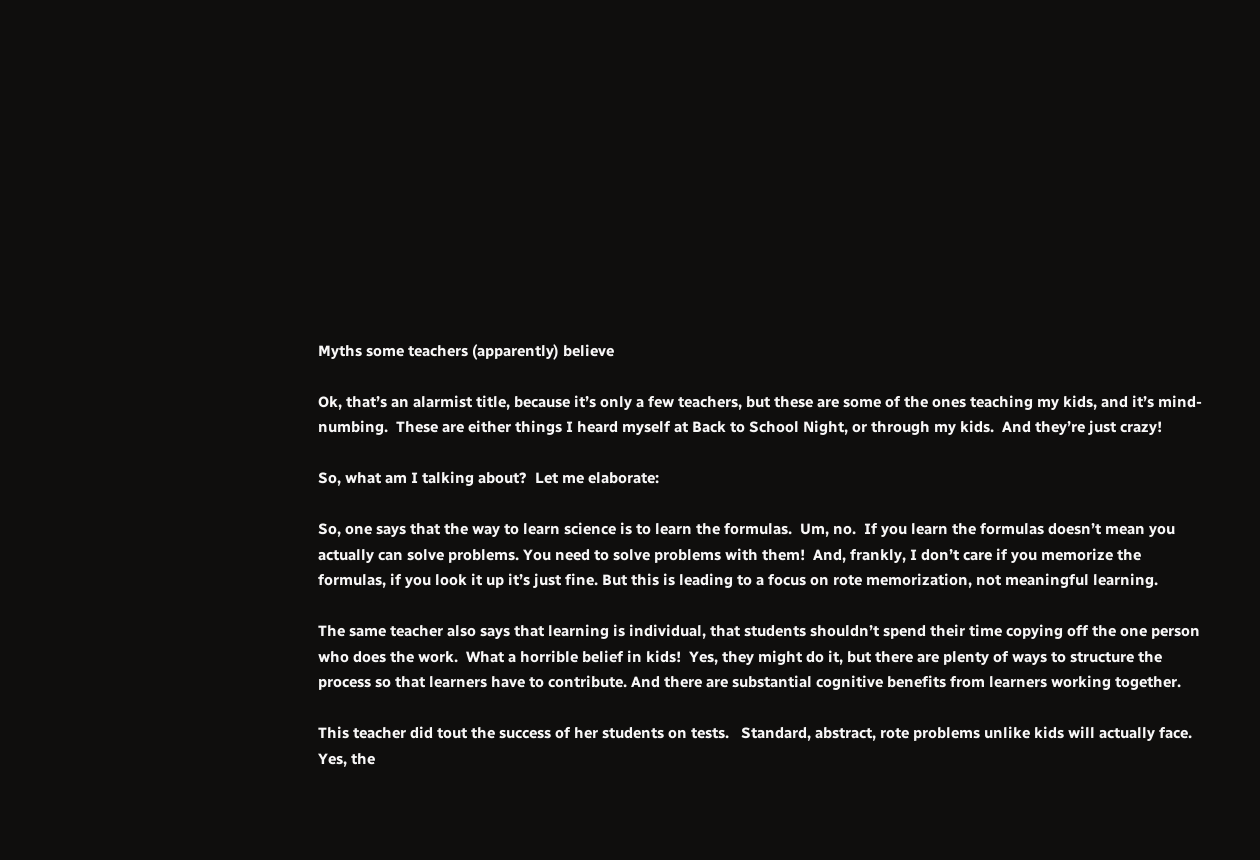Myths some teachers (apparently) believe

Ok, that’s an alarmist title, because it’s only a few teachers, but these are some of the ones teaching my kids, and it’s mind-numbing.  These are either things I heard myself at Back to School Night, or through my kids.  And they’re just crazy!

So, what am I talking about?  Let me elaborate:

So, one says that the way to learn science is to learn the formulas.  Um, no.  If you learn the formulas doesn’t mean you actually can solve problems. You need to solve problems with them!  And, frankly, I don’t care if you memorize the formulas, if you look it up it’s just fine. But this is leading to a focus on rote memorization, not meaningful learning.

The same teacher also says that learning is individual, that students shouldn’t spend their time copying off the one person who does the work.  What a horrible belief in kids!  Yes, they might do it, but there are plenty of ways to structure the process so that learners have to contribute. And there are substantial cognitive benefits from learners working together.

This teacher did tout the success of her students on tests.   Standard, abstract, rote problems unlike kids will actually face. Yes, the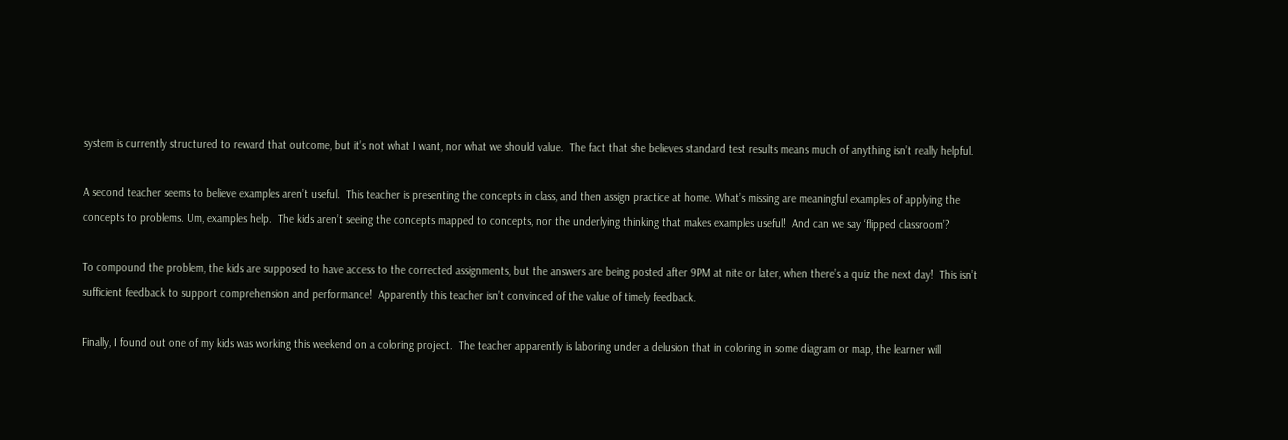system is currently structured to reward that outcome, but it’s not what I want, nor what we should value.  The fact that she believes standard test results means much of anything isn’t really helpful.

A second teacher seems to believe examples aren’t useful.  This teacher is presenting the concepts in class, and then assign practice at home. What’s missing are meaningful examples of applying the concepts to problems. Um, examples help.  The kids aren’t seeing the concepts mapped to concepts, nor the underlying thinking that makes examples useful!  And can we say ‘flipped classroom’?

To compound the problem, the kids are supposed to have access to the corrected assignments, but the answers are being posted after 9PM at nite or later, when there’s a quiz the next day!  This isn’t sufficient feedback to support comprehension and performance!  Apparently this teacher isn’t convinced of the value of timely feedback.

Finally, I found out one of my kids was working this weekend on a coloring project.  The teacher apparently is laboring under a delusion that in coloring in some diagram or map, the learner will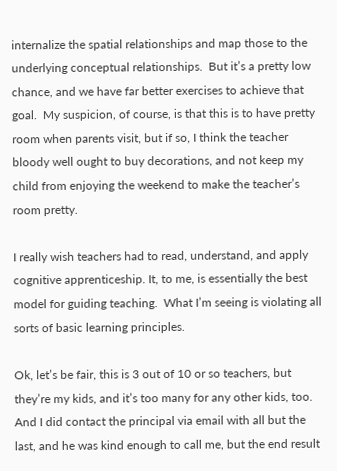internalize the spatial relationships and map those to the underlying conceptual relationships.  But it’s a pretty low chance, and we have far better exercises to achieve that goal.  My suspicion, of course, is that this is to have pretty room when parents visit, but if so, I think the teacher bloody well ought to buy decorations, and not keep my child from enjoying the weekend to make the teacher’s room pretty.

I really wish teachers had to read, understand, and apply cognitive apprenticeship. It, to me, is essentially the best model for guiding teaching.  What I’m seeing is violating all sorts of basic learning principles.

Ok, let’s be fair, this is 3 out of 10 or so teachers, but they’re my kids, and it’s too many for any other kids, too.  And I did contact the principal via email with all but the last, and he was kind enough to call me, but the end result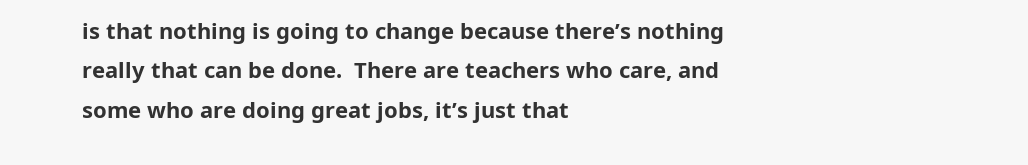is that nothing is going to change because there’s nothing really that can be done.  There are teachers who care, and some who are doing great jobs, it’s just that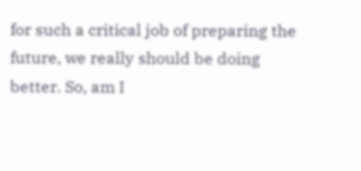for such a critical job of preparing the future, we really should be doing better. So, am I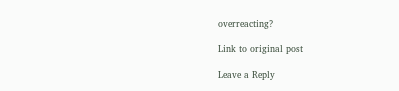overreacting?

Link to original post

Leave a Reply